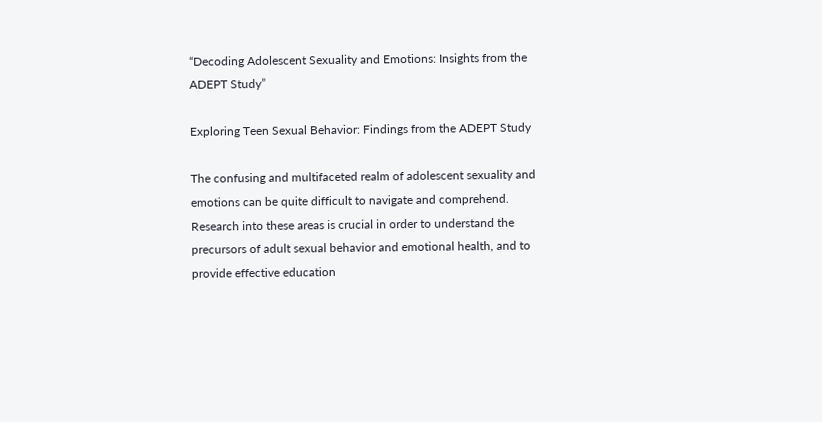“Decoding Adolescent Sexuality and Emotions: Insights from the ADEPT Study”

Exploring Teen Sexual Behavior: Findings from the ADEPT Study

The confusing and multifaceted realm of adolescent sexuality and emotions can be quite difficult to navigate and comprehend. Research into these areas is crucial in order to understand the precursors of adult sexual behavior and emotional health, and to provide effective education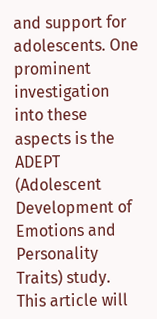and support for adolescents. One prominent investigation into these aspects is the ADEPT (Adolescent Development of Emotions and Personality Traits) study. This article will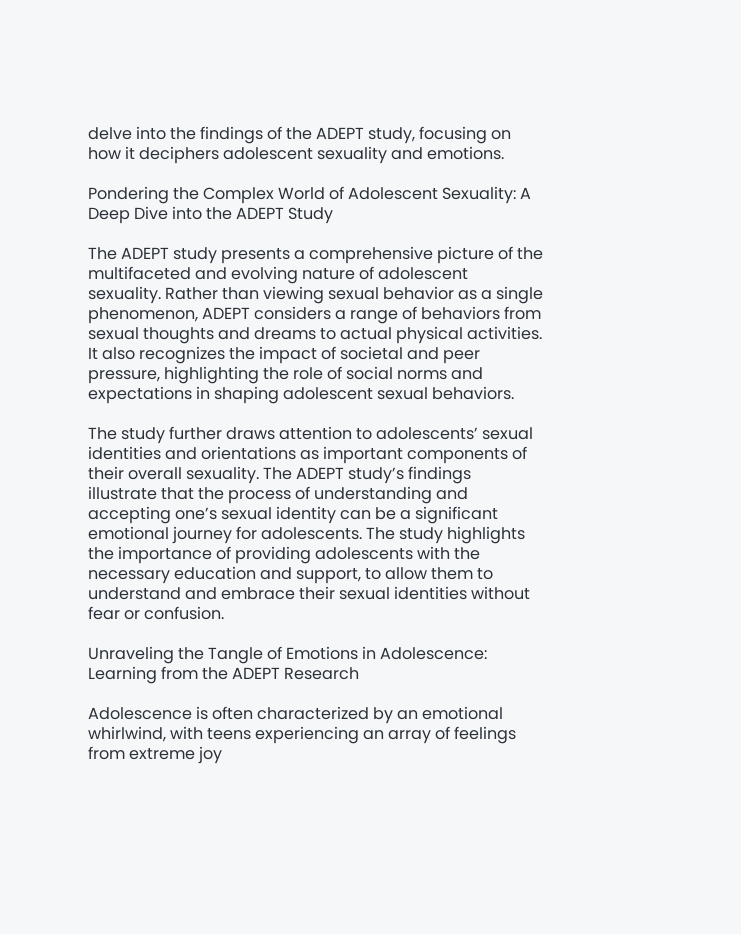delve into the findings of the ADEPT study, focusing on how it deciphers adolescent sexuality and emotions.

Pondering the Complex World of Adolescent Sexuality: A Deep Dive into the ADEPT Study

The ADEPT study presents a comprehensive picture of the multifaceted and evolving nature of adolescent sexuality. Rather than viewing sexual behavior as a single phenomenon, ADEPT considers a range of behaviors from sexual thoughts and dreams to actual physical activities. It also recognizes the impact of societal and peer pressure, highlighting the role of social norms and expectations in shaping adolescent sexual behaviors.

The study further draws attention to adolescents’ sexual identities and orientations as important components of their overall sexuality. The ADEPT study’s findings illustrate that the process of understanding and accepting one’s sexual identity can be a significant emotional journey for adolescents. The study highlights the importance of providing adolescents with the necessary education and support, to allow them to understand and embrace their sexual identities without fear or confusion.

Unraveling the Tangle of Emotions in Adolescence: Learning from the ADEPT Research

Adolescence is often characterized by an emotional whirlwind, with teens experiencing an array of feelings from extreme joy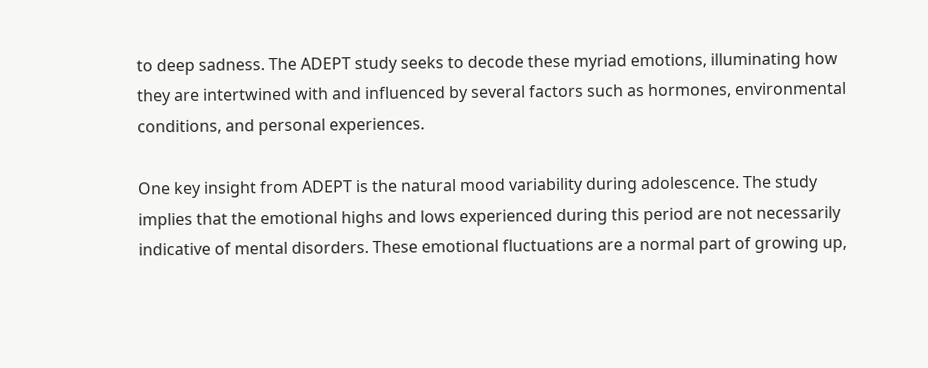to deep sadness. The ADEPT study seeks to decode these myriad emotions, illuminating how they are intertwined with and influenced by several factors such as hormones, environmental conditions, and personal experiences.

One key insight from ADEPT is the natural mood variability during adolescence. The study implies that the emotional highs and lows experienced during this period are not necessarily indicative of mental disorders. These emotional fluctuations are a normal part of growing up,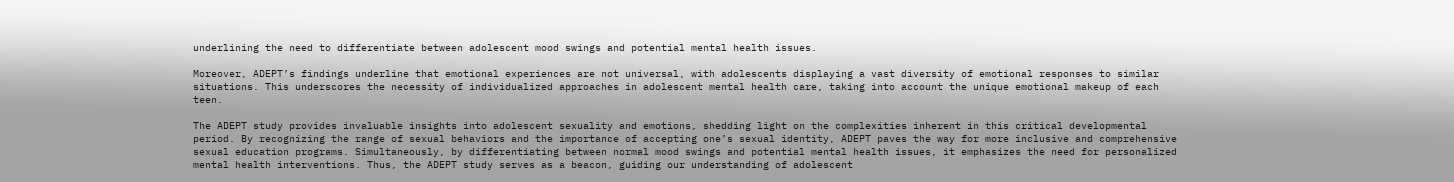underlining the need to differentiate between adolescent mood swings and potential mental health issues.

Moreover, ADEPT’s findings underline that emotional experiences are not universal, with adolescents displaying a vast diversity of emotional responses to similar situations. This underscores the necessity of individualized approaches in adolescent mental health care, taking into account the unique emotional makeup of each teen.

The ADEPT study provides invaluable insights into adolescent sexuality and emotions, shedding light on the complexities inherent in this critical developmental period. By recognizing the range of sexual behaviors and the importance of accepting one’s sexual identity, ADEPT paves the way for more inclusive and comprehensive sexual education programs. Simultaneously, by differentiating between normal mood swings and potential mental health issues, it emphasizes the need for personalized mental health interventions. Thus, the ADEPT study serves as a beacon, guiding our understanding of adolescent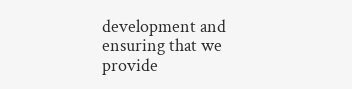development and ensuring that we provide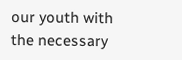our youth with the necessary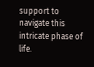support to navigate this intricate phase of life.